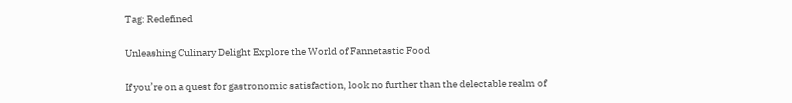Tag: Redefined

Unleashing Culinary Delight Explore the World of Fannetastic Food

If you’re on a quest for gastronomic satisfaction, look no further than the delectable realm of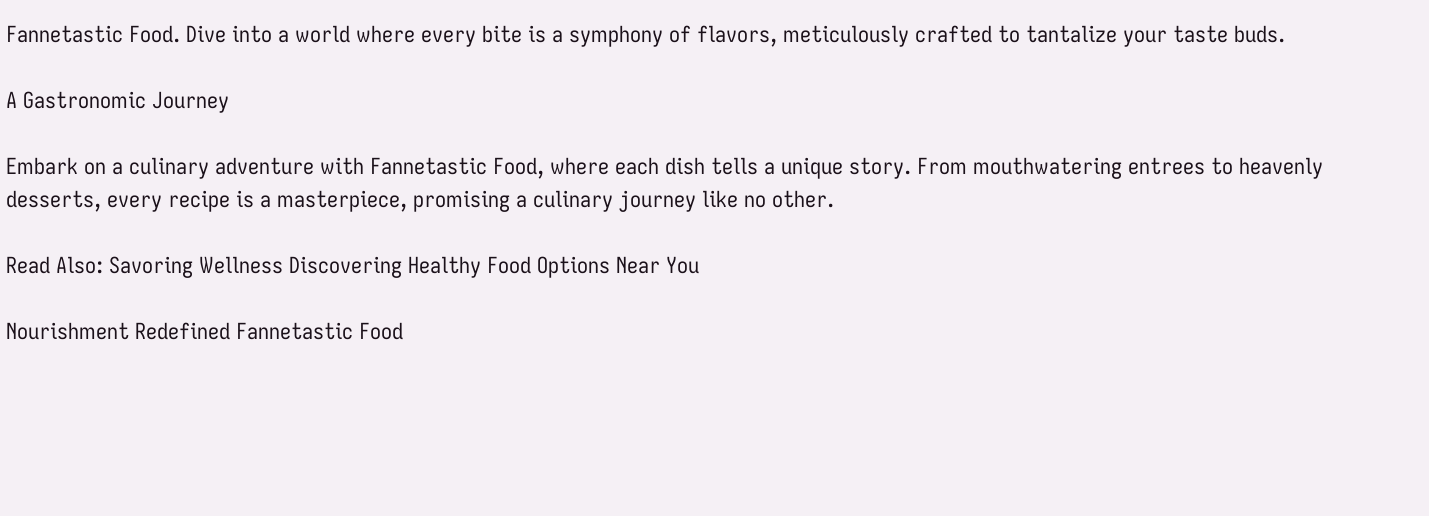Fannetastic Food. Dive into a world where every bite is a symphony of flavors, meticulously crafted to tantalize your taste buds.

A Gastronomic Journey

Embark on a culinary adventure with Fannetastic Food, where each dish tells a unique story. From mouthwatering entrees to heavenly desserts, every recipe is a masterpiece, promising a culinary journey like no other.

Read Also: Savoring Wellness Discovering Healthy Food Options Near You

Nourishment Redefined Fannetastic Food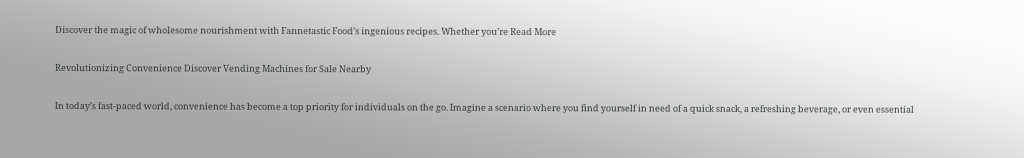Discover the magic of wholesome nourishment with Fannetastic Food’s ingenious recipes. Whether you’re Read More

Revolutionizing Convenience Discover Vending Machines for Sale Nearby

In today’s fast-paced world, convenience has become a top priority for individuals on the go. Imagine a scenario where you find yourself in need of a quick snack, a refreshing beverage, or even essential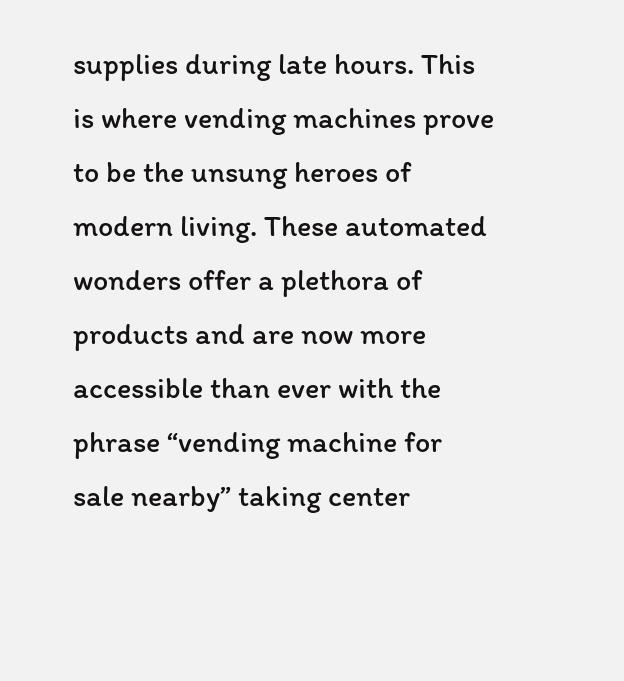supplies during late hours. This is where vending machines prove to be the unsung heroes of modern living. These automated wonders offer a plethora of products and are now more accessible than ever with the phrase “vending machine for sale nearby” taking center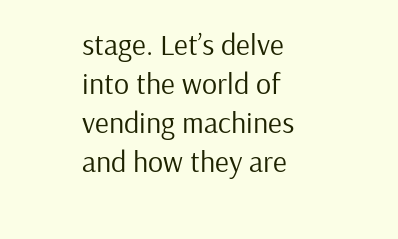stage. Let’s delve into the world of vending machines and how they are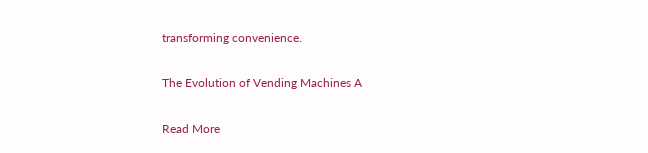transforming convenience.

The Evolution of Vending Machines A

Read More